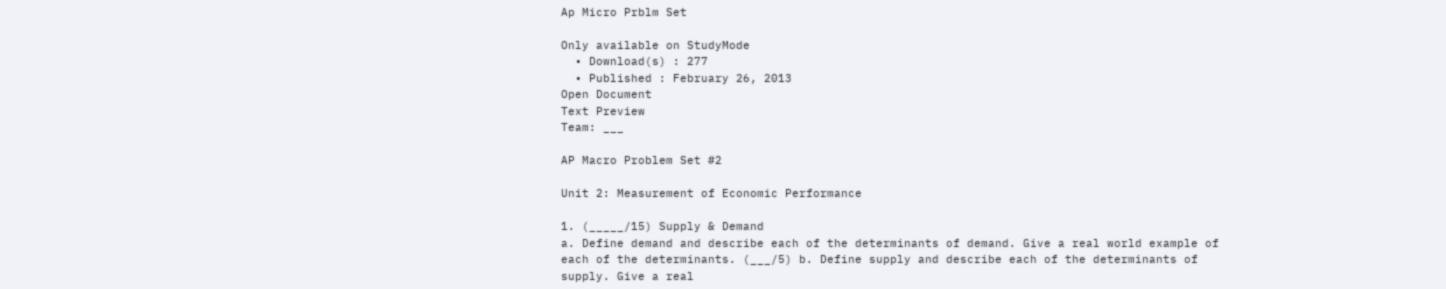Ap Micro Prblm Set

Only available on StudyMode
  • Download(s) : 277
  • Published : February 26, 2013
Open Document
Text Preview
Team: ___

AP Macro Problem Set #2

Unit 2: Measurement of Economic Performance

1. (_____/15) Supply & Demand
a. Define demand and describe each of the determinants of demand. Give a real world example of each of the determinants. (___/5) b. Define supply and describe each of the determinants of supply. Give a real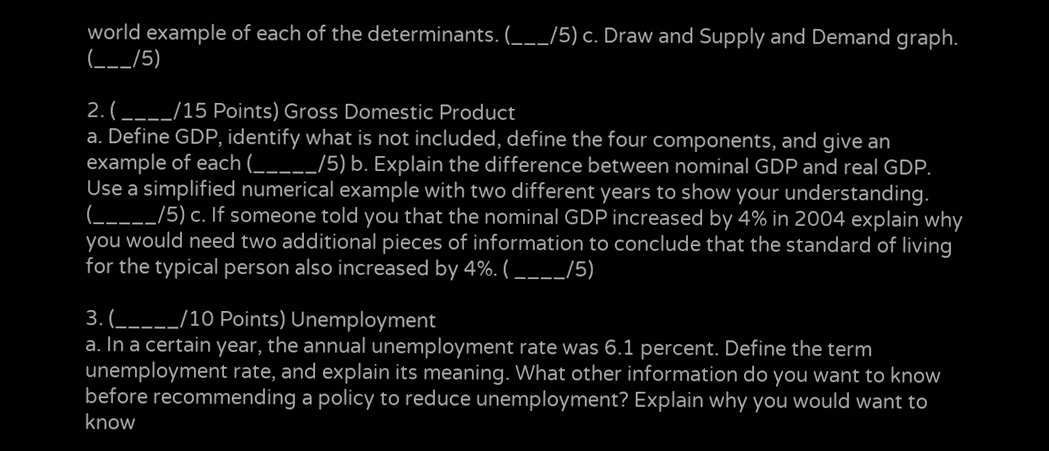world example of each of the determinants. (___/5) c. Draw and Supply and Demand graph. (___/5)

2. ( ____/15 Points) Gross Domestic Product
a. Define GDP, identify what is not included, define the four components, and give an example of each (_____/5) b. Explain the difference between nominal GDP and real GDP. Use a simplified numerical example with two different years to show your understanding. (_____/5) c. If someone told you that the nominal GDP increased by 4% in 2004 explain why you would need two additional pieces of information to conclude that the standard of living for the typical person also increased by 4%. ( ____/5)

3. (_____/10 Points) Unemployment
a. In a certain year, the annual unemployment rate was 6.1 percent. Define the term unemployment rate, and explain its meaning. What other information do you want to know before recommending a policy to reduce unemployment? Explain why you would want to know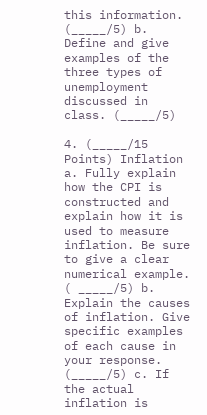this information. (_____/5) b. Define and give examples of the three types of unemployment discussed in class. (_____/5)

4. (_____/15 Points) Inflation
a. Fully explain how the CPI is constructed and explain how it is used to measure inflation. Be sure to give a clear numerical example. ( _____/5) b. Explain the causes of inflation. Give specific examples of each cause in your response. (_____/5) c. If the actual inflation is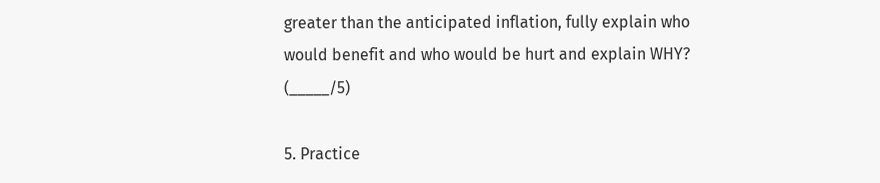greater than the anticipated inflation, fully explain who would benefit and who would be hurt and explain WHY? (_____/5)

5. Practice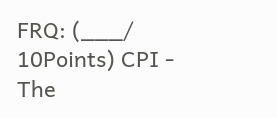FRQ: (___/ 10Points) CPI - The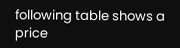following table shows a price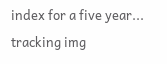index for a five year...
tracking img